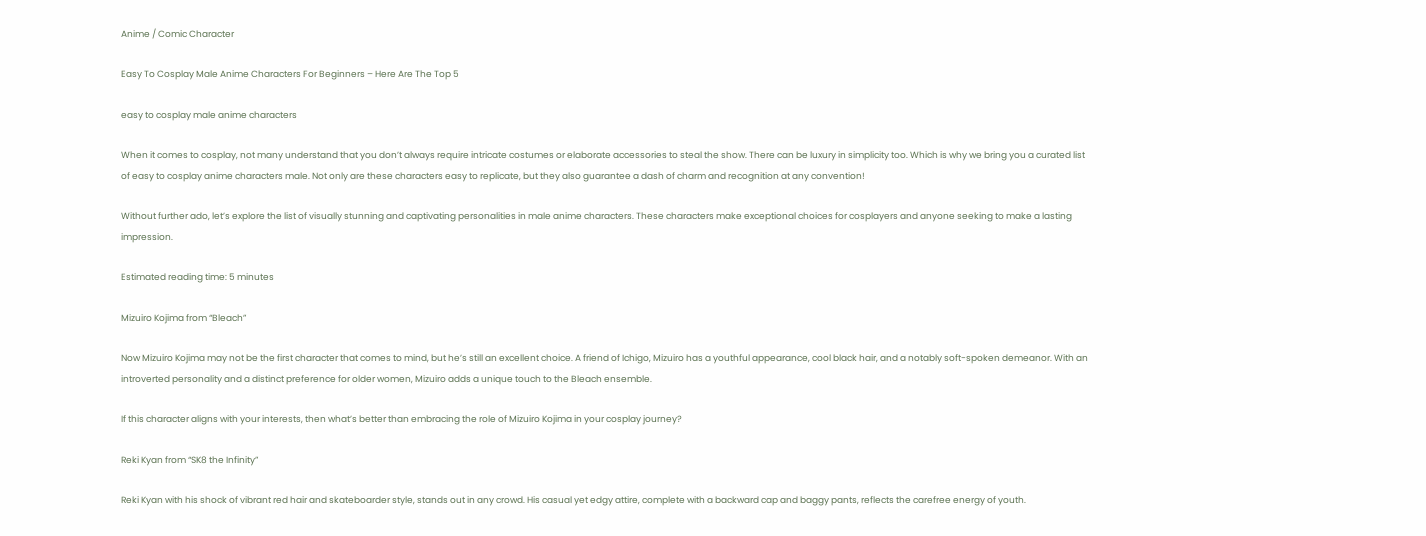Anime / Comic Character

Easy To Cosplay Male Anime Characters For Beginners – Here Are The Top 5

easy to cosplay male anime characters

When it comes to cosplay, not many understand that you don’t always require intricate costumes or elaborate accessories to steal the show. There can be luxury in simplicity too. Which is why we bring you a curated list of easy to cosplay anime characters male. Not only are these characters easy to replicate, but they also guarantee a dash of charm and recognition at any convention!

Without further ado, let’s explore the list of visually stunning and captivating personalities in male anime characters. These characters make exceptional choices for cosplayers and anyone seeking to make a lasting impression.

Estimated reading time: 5 minutes

Mizuiro Kojima from “Bleach”

Now Mizuiro Kojima may not be the first character that comes to mind, but he’s still an excellent choice. A friend of Ichigo, Mizuiro has a youthful appearance, cool black hair, and a notably soft-spoken demeanor. With an introverted personality and a distinct preference for older women, Mizuiro adds a unique touch to the Bleach ensemble.

If this character aligns with your interests, then what’s better than embracing the role of Mizuiro Kojima in your cosplay journey?

Reki Kyan from “SK8 the Infinity”

Reki Kyan with his shock of vibrant red hair and skateboarder style, stands out in any crowd. His casual yet edgy attire, complete with a backward cap and baggy pants, reflects the carefree energy of youth.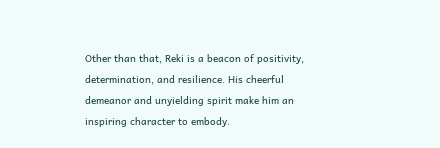Other than that, Reki is a beacon of positivity, determination, and resilience. His cheerful demeanor and unyielding spirit make him an inspiring character to embody.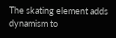The skating element adds dynamism to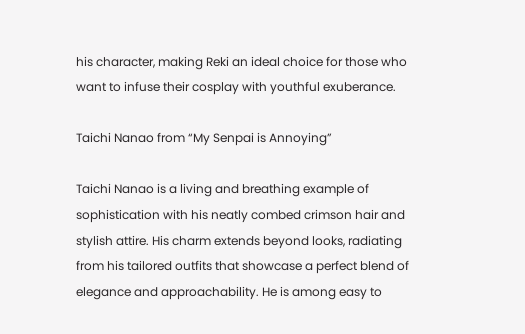his character, making Reki an ideal choice for those who want to infuse their cosplay with youthful exuberance.

Taichi Nanao from “My Senpai is Annoying”

Taichi Nanao is a living and breathing example of sophistication with his neatly combed crimson hair and stylish attire. His charm extends beyond looks, radiating from his tailored outfits that showcase a perfect blend of elegance and approachability. He is among easy to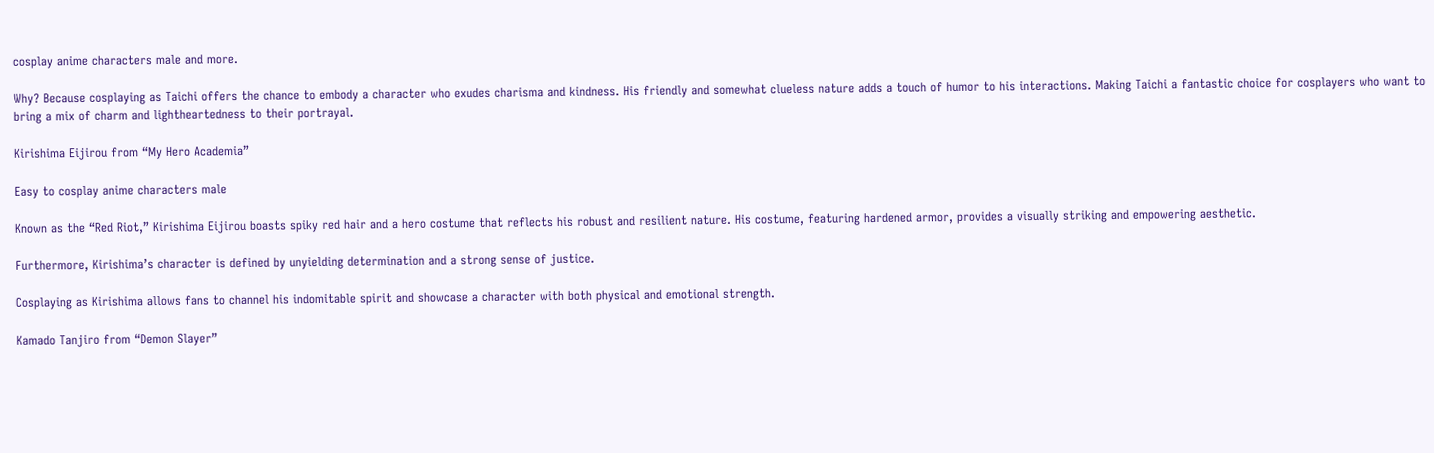cosplay anime characters male and more.

Why? Because cosplaying as Taichi offers the chance to embody a character who exudes charisma and kindness. His friendly and somewhat clueless nature adds a touch of humor to his interactions. Making Taichi a fantastic choice for cosplayers who want to bring a mix of charm and lightheartedness to their portrayal.

Kirishima Eijirou from “My Hero Academia”

Easy to cosplay anime characters male

Known as the “Red Riot,” Kirishima Eijirou boasts spiky red hair and a hero costume that reflects his robust and resilient nature. His costume, featuring hardened armor, provides a visually striking and empowering aesthetic.

Furthermore, Kirishima’s character is defined by unyielding determination and a strong sense of justice.

Cosplaying as Kirishima allows fans to channel his indomitable spirit and showcase a character with both physical and emotional strength.

Kamado Tanjiro from “Demon Slayer”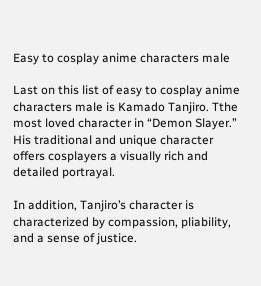Easy to cosplay anime characters male

Last on this list of easy to cosplay anime characters male is Kamado Tanjiro. Tthe most loved character in “Demon Slayer.” His traditional and unique character offers cosplayers a visually rich and detailed portrayal.

In addition, Tanjiro’s character is characterized by compassion, pliability, and a sense of justice.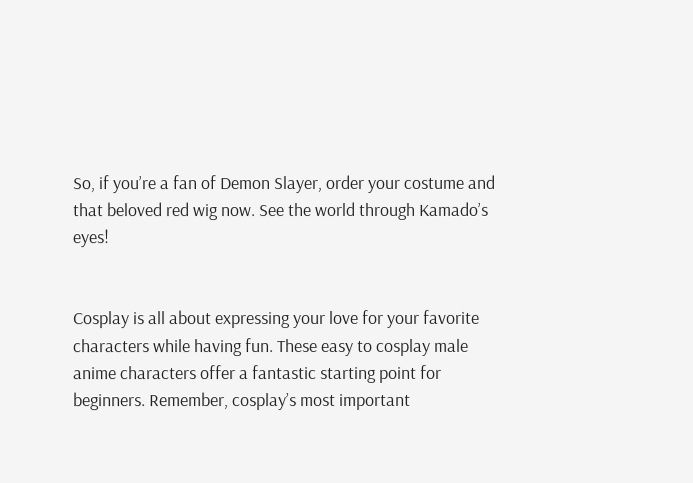So, if you’re a fan of Demon Slayer, order your costume and that beloved red wig now. See the world through Kamado’s eyes!


Cosplay is all about expressing your love for your favorite characters while having fun. These easy to cosplay male anime characters offer a fantastic starting point for beginners. Remember, cosplay’s most important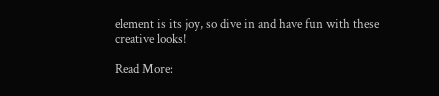element is its joy, so dive in and have fun with these creative looks!

Read More: